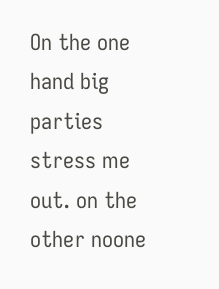On the one hand big parties stress me out. on the other noone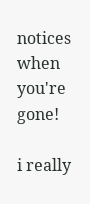notices when you're gone!

i really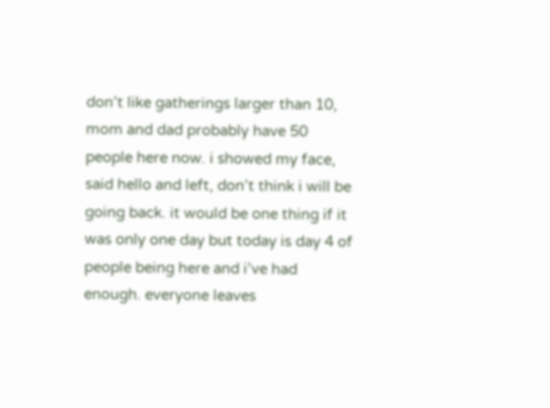don’t like gatherings larger than 10, mom and dad probably have 50 people here now. i showed my face, said hello and left, don’t think i will be going back. it would be one thing if it was only one day but today is day 4 of people being here and i’ve had enough. everyone leaves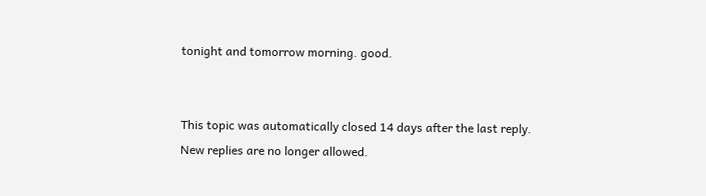tonight and tomorrow morning. good.


This topic was automatically closed 14 days after the last reply. New replies are no longer allowed.